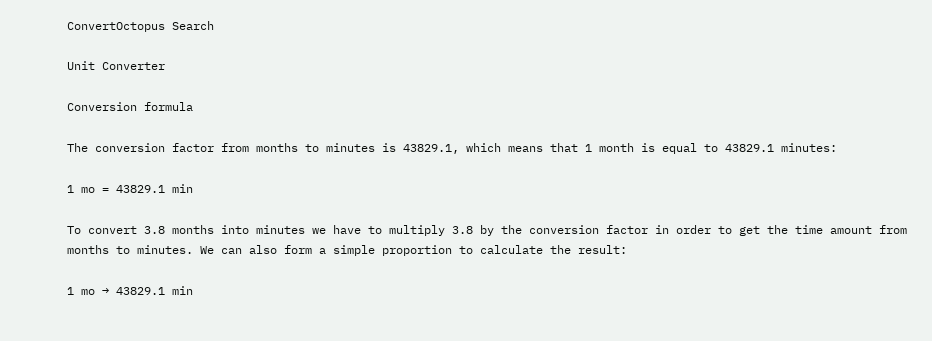ConvertOctopus Search

Unit Converter

Conversion formula

The conversion factor from months to minutes is 43829.1, which means that 1 month is equal to 43829.1 minutes:

1 mo = 43829.1 min

To convert 3.8 months into minutes we have to multiply 3.8 by the conversion factor in order to get the time amount from months to minutes. We can also form a simple proportion to calculate the result:

1 mo → 43829.1 min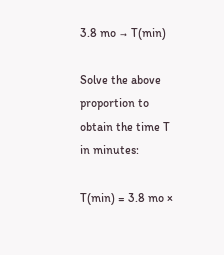3.8 mo → T(min)

Solve the above proportion to obtain the time T in minutes:

T(min) = 3.8 mo ×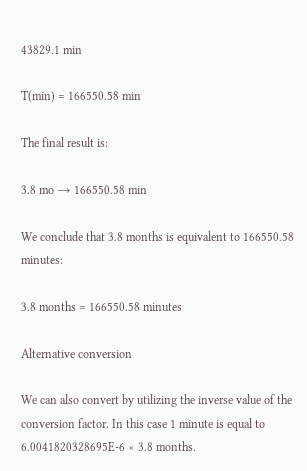43829.1 min

T(min) = 166550.58 min

The final result is:

3.8 mo → 166550.58 min

We conclude that 3.8 months is equivalent to 166550.58 minutes:

3.8 months = 166550.58 minutes

Alternative conversion

We can also convert by utilizing the inverse value of the conversion factor. In this case 1 minute is equal to 6.0041820328695E-6 × 3.8 months.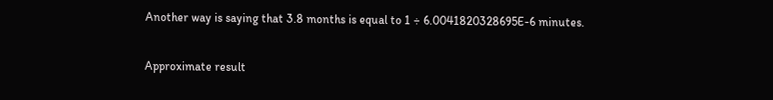Another way is saying that 3.8 months is equal to 1 ÷ 6.0041820328695E-6 minutes.

Approximate result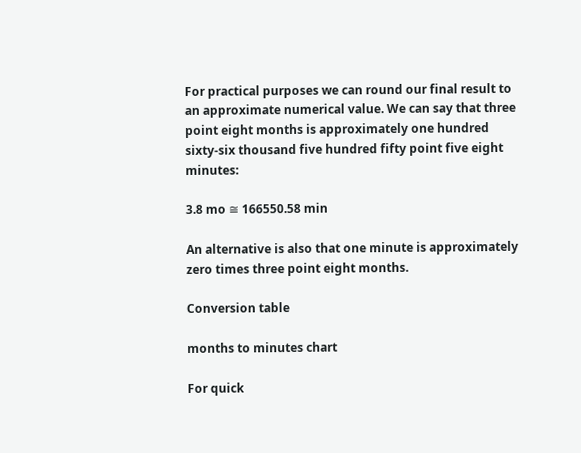For practical purposes we can round our final result to an approximate numerical value. We can say that three point eight months is approximately one hundred sixty-six thousand five hundred fifty point five eight minutes:

3.8 mo ≅ 166550.58 min

An alternative is also that one minute is approximately zero times three point eight months.

Conversion table

months to minutes chart

For quick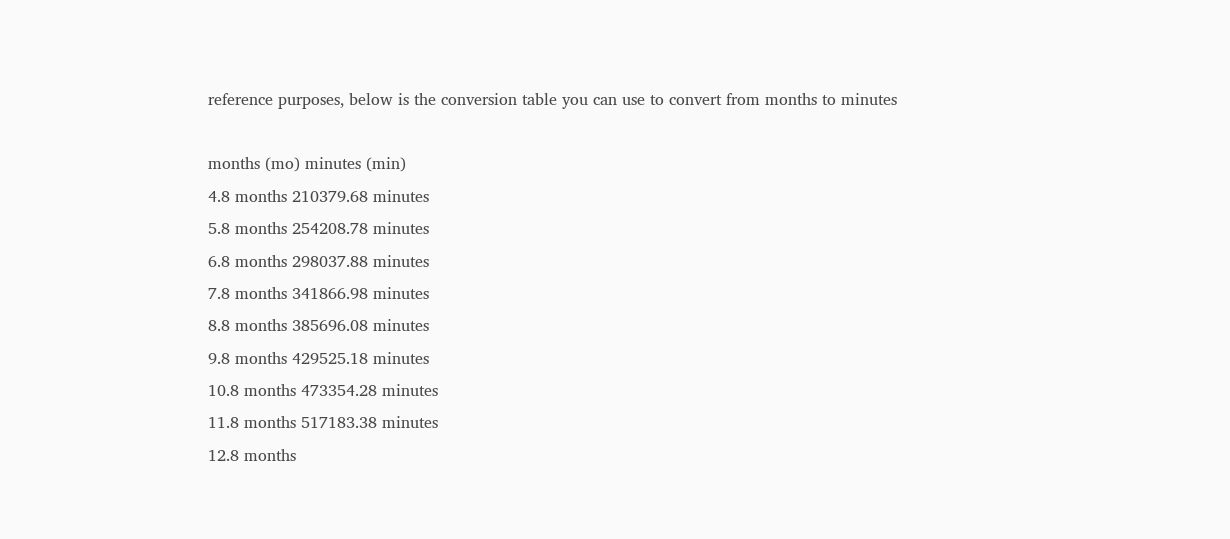reference purposes, below is the conversion table you can use to convert from months to minutes

months (mo) minutes (min)
4.8 months 210379.68 minutes
5.8 months 254208.78 minutes
6.8 months 298037.88 minutes
7.8 months 341866.98 minutes
8.8 months 385696.08 minutes
9.8 months 429525.18 minutes
10.8 months 473354.28 minutes
11.8 months 517183.38 minutes
12.8 months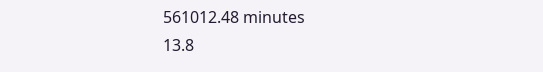561012.48 minutes
13.8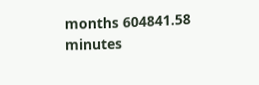months 604841.58 minutes